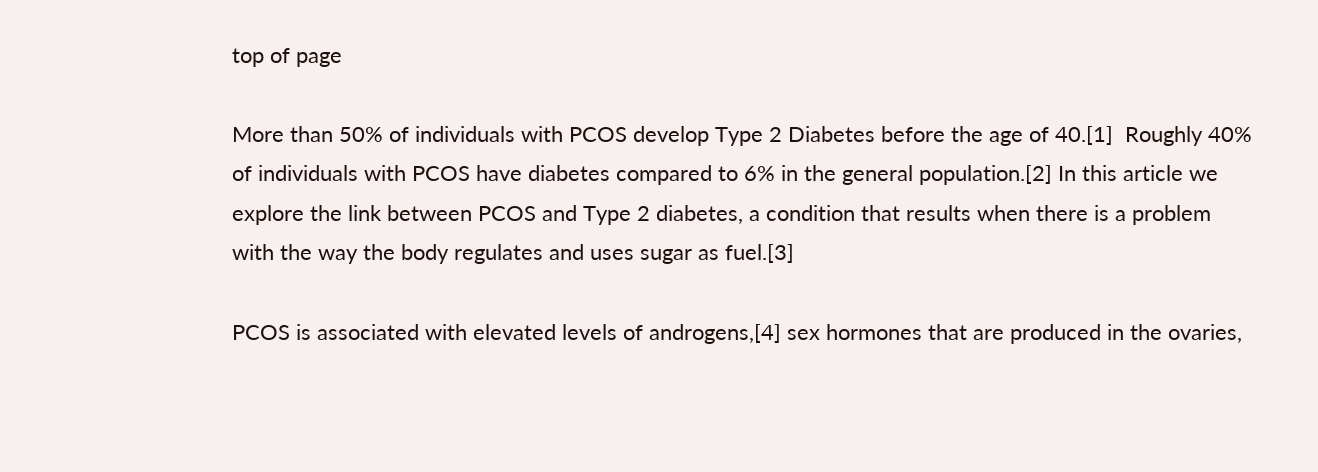top of page

More than 50% of individuals with PCOS develop Type 2 Diabetes before the age of 40.[1]  Roughly 40% of individuals with PCOS have diabetes compared to 6% in the general population.[2] In this article we explore the link between PCOS and Type 2 diabetes, a condition that results when there is a problem with the way the body regulates and uses sugar as fuel.[3]

PCOS is associated with elevated levels of androgens,[4] sex hormones that are produced in the ovaries,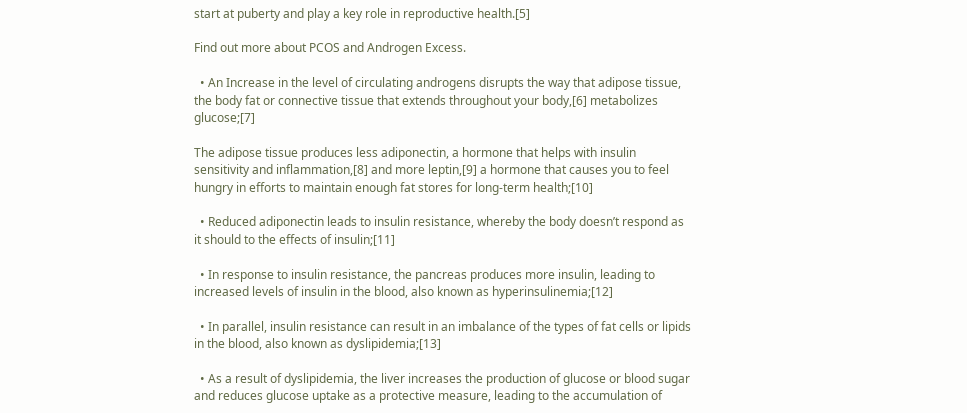start at puberty and play a key role in reproductive health.[5]

Find out more about PCOS and Androgen Excess.

  • An Increase in the level of circulating androgens disrupts the way that adipose tissue, the body fat or connective tissue that extends throughout your body,[6] metabolizes glucose;[7]

The adipose tissue produces less adiponectin, a hormone that helps with insulin sensitivity and inflammation,[8] and more leptin,[9] a hormone that causes you to feel hungry in efforts to maintain enough fat stores for long-term health;[10]

  • Reduced adiponectin leads to insulin resistance, whereby the body doesn’t respond as it should to the effects of insulin;[11]

  • In response to insulin resistance, the pancreas produces more insulin, leading to increased levels of insulin in the blood, also known as hyperinsulinemia;[12]

  • In parallel, insulin resistance can result in an imbalance of the types of fat cells or lipids in the blood, also known as dyslipidemia;[13]

  • As a result of dyslipidemia, the liver increases the production of glucose or blood sugar and reduces glucose uptake as a protective measure, leading to the accumulation of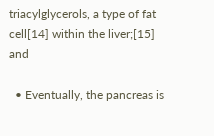triacylglycerols, a type of fat cell[14] within the liver;[15] and

  • Eventually, the pancreas is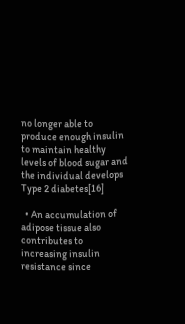no longer able to produce enough insulin to maintain healthy levels of blood sugar and the individual develops Type 2 diabetes[16]

  • An accumulation of adipose tissue also contributes to increasing insulin resistance since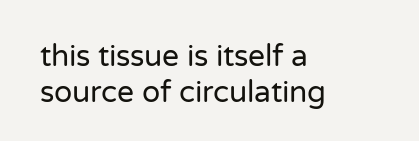this tissue is itself a source of circulating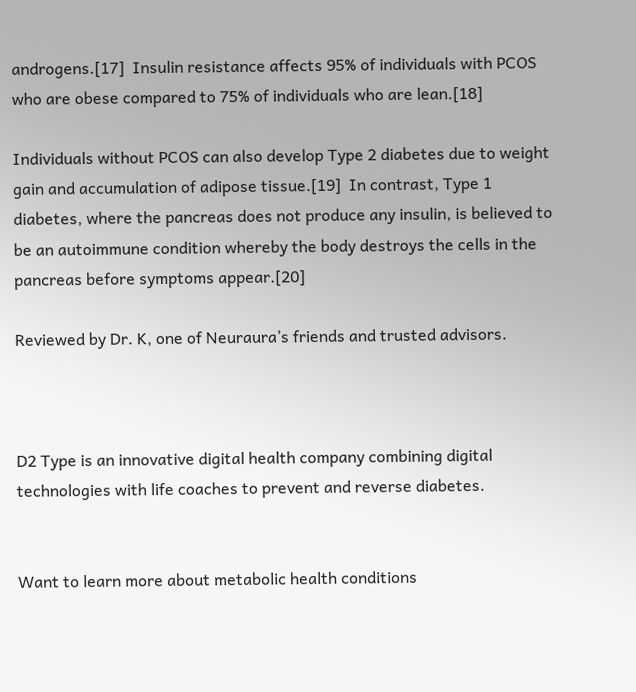androgens.[17]  Insulin resistance affects 95% of individuals with PCOS who are obese compared to 75% of individuals who are lean.[18]

Individuals without PCOS can also develop Type 2 diabetes due to weight gain and accumulation of adipose tissue.[19]  In contrast, Type 1 diabetes, where the pancreas does not produce any insulin, is believed to be an autoimmune condition whereby the body destroys the cells in the pancreas before symptoms appear.[20]

Reviewed by Dr. K, one of Neuraura’s friends and trusted advisors.



D2 Type is an innovative digital health company combining digital technologies with life coaches to prevent and reverse diabetes.


Want to learn more about metabolic health conditions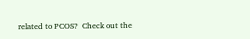related to PCOS?  Check out the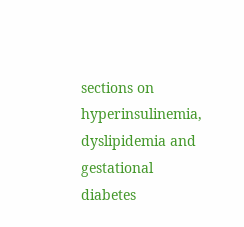sections on hyperinsulinemia, dyslipidemia and gestational diabetes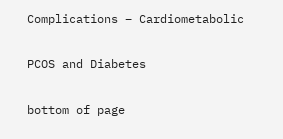Complications – Cardiometabolic

PCOS and Diabetes

bottom of page